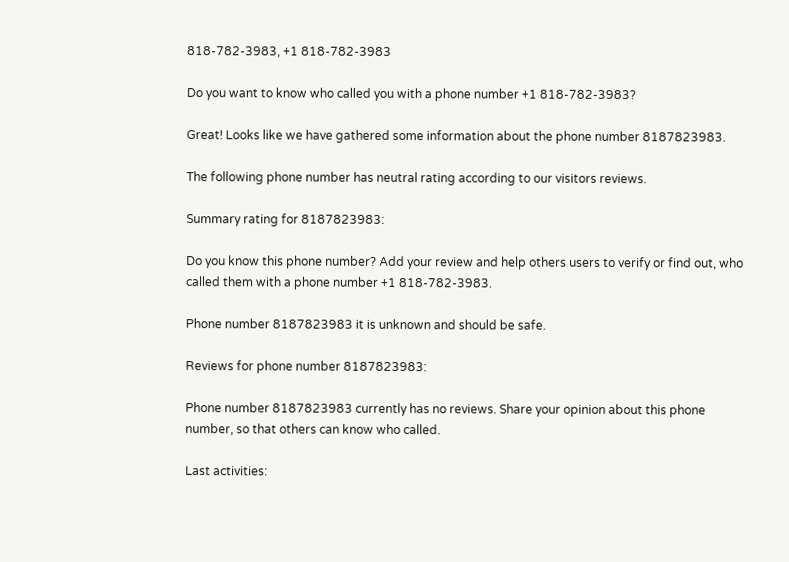818-782-3983, +1 818-782-3983

Do you want to know who called you with a phone number +1 818-782-3983?

Great! Looks like we have gathered some information about the phone number 8187823983.

The following phone number has neutral rating according to our visitors reviews.

Summary rating for 8187823983:

Do you know this phone number? Add your review and help others users to verify or find out, who called them with a phone number +1 818-782-3983.

Phone number 8187823983 it is unknown and should be safe.

Reviews for phone number 8187823983:

Phone number 8187823983 currently has no reviews. Share your opinion about this phone number, so that others can know who called.

Last activities: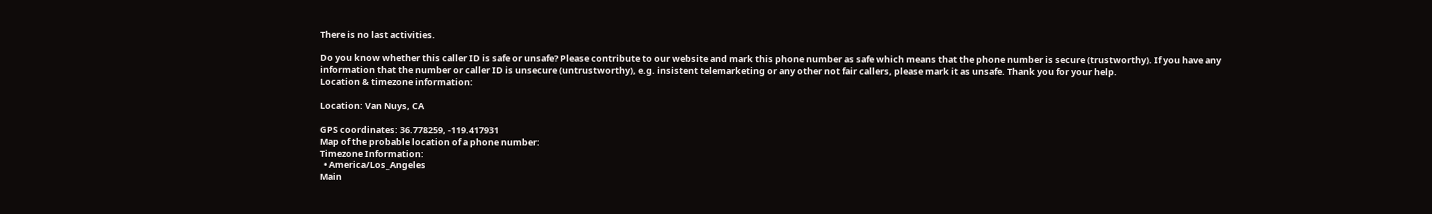There is no last activities.

Do you know whether this caller ID is safe or unsafe? Please contribute to our website and mark this phone number as safe which means that the phone number is secure (trustworthy). If you have any information that the number or caller ID is unsecure (untrustworthy), e.g. insistent telemarketing or any other not fair callers, please mark it as unsafe. Thank you for your help.
Location & timezone information:

Location: Van Nuys, CA

GPS coordinates: 36.778259, -119.417931
Map of the probable location of a phone number:
Timezone Information:
  • America/Los_Angeles
Main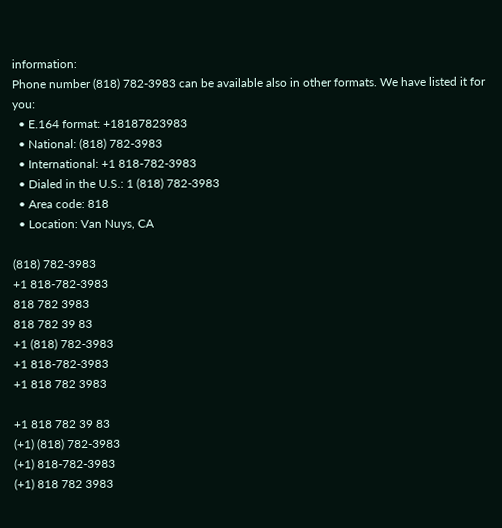information:
Phone number (818) 782-3983 can be available also in other formats. We have listed it for you:
  • E.164 format: +18187823983
  • National: (818) 782-3983
  • International: +1 818-782-3983
  • Dialed in the U.S.: 1 (818) 782-3983
  • Area code: 818
  • Location: Van Nuys, CA

(818) 782-3983
+1 818-782-3983
818 782 3983
818 782 39 83
+1 (818) 782-3983
+1 818-782-3983
+1 818 782 3983

+1 818 782 39 83
(+1) (818) 782-3983
(+1) 818-782-3983
(+1) 818 782 3983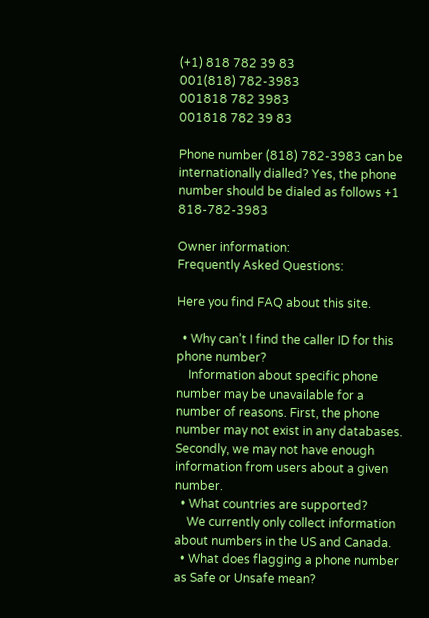(+1) 818 782 39 83
001(818) 782-3983
001818 782 3983
001818 782 39 83

Phone number (818) 782-3983 can be internationally dialled? Yes, the phone number should be dialed as follows +1 818-782-3983

Owner information:
Frequently Asked Questions:

Here you find FAQ about this site.

  • Why can’t I find the caller ID for this phone number?
    Information about specific phone number may be unavailable for a number of reasons. First, the phone number may not exist in any databases. Secondly, we may not have enough information from users about a given number.
  • What countries are supported?
    We currently only collect information about numbers in the US and Canada.
  • What does flagging a phone number as Safe or Unsafe mean?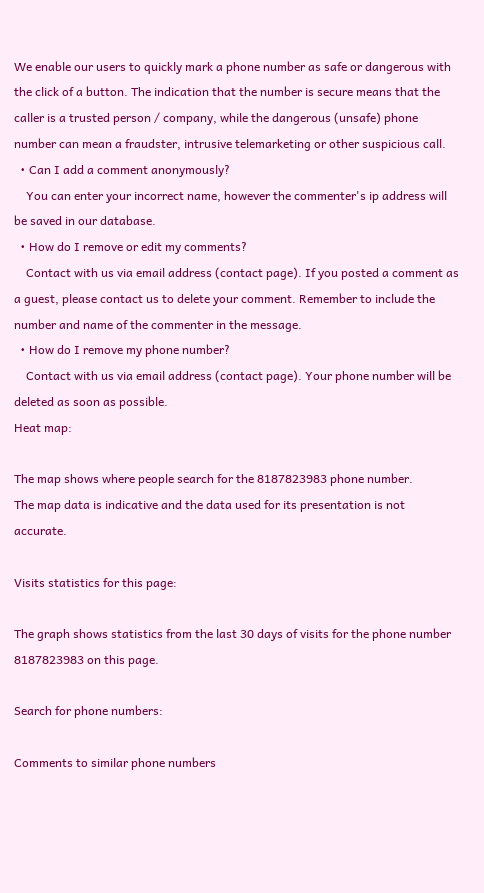We enable our users to quickly mark a phone number as safe or dangerous with the click of a button. The indication that the number is secure means that the caller is a trusted person / company, while the dangerous (unsafe) phone number can mean a fraudster, intrusive telemarketing or other suspicious call.
  • Can I add a comment anonymously?
    You can enter your incorrect name, however the commenter's ip address will be saved in our database.
  • How do I remove or edit my comments?
    Contact with us via email address (contact page). If you posted a comment as a guest, please contact us to delete your comment. Remember to include the number and name of the commenter in the message.
  • How do I remove my phone number?
    Contact with us via email address (contact page). Your phone number will be deleted as soon as possible.
Heat map:

The map shows where people search for the 8187823983 phone number.
The map data is indicative and the data used for its presentation is not accurate.

Visits statistics for this page:

The graph shows statistics from the last 30 days of visits for the phone number 8187823983 on this page.

Search for phone numbers:

Comments to similar phone numbers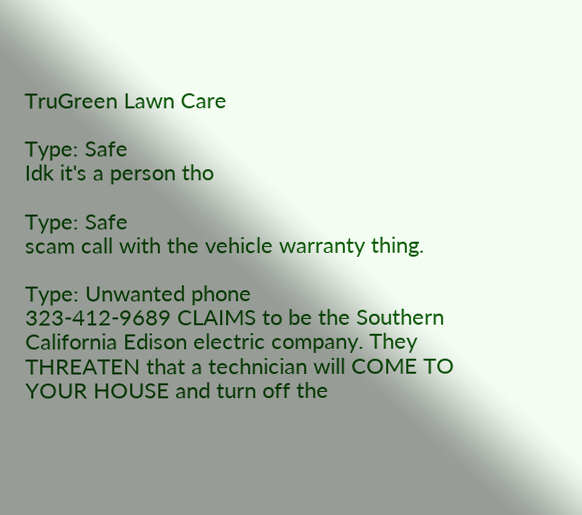TruGreen Lawn Care

Type: Safe
Idk it's a person tho

Type: Safe
scam call with the vehicle warranty thing.

Type: Unwanted phone
323-412-9689 CLAIMS to be the Southern California Edison electric company. They THREATEN that a technician will COME TO YOUR HOUSE and turn off the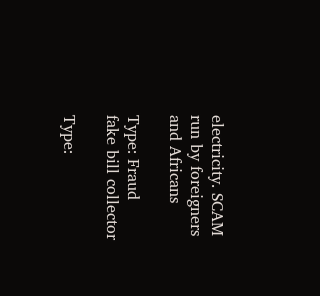electricity. SCAM run by foreigners and Africans

Type: Fraud
fake bill collector

Type: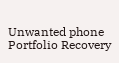Unwanted phone
Portfolio Recovery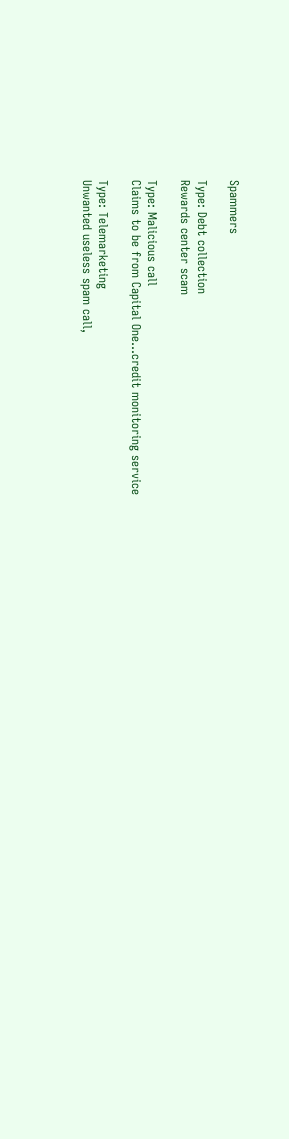Spammers

Type: Debt collection
Rewards center scam

Type: Malicious call
Claims to be from Capital One...credit monitoring service

Type: Telemarketing
Unwanted useless spam call,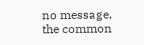no message, the common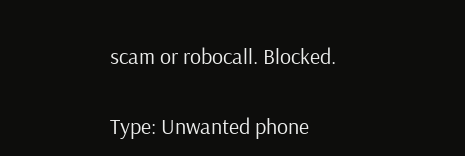scam or robocall. Blocked.

Type: Unwanted phone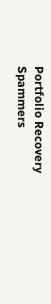Portfolio Recovery Spammers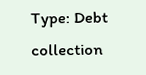Type: Debt collection